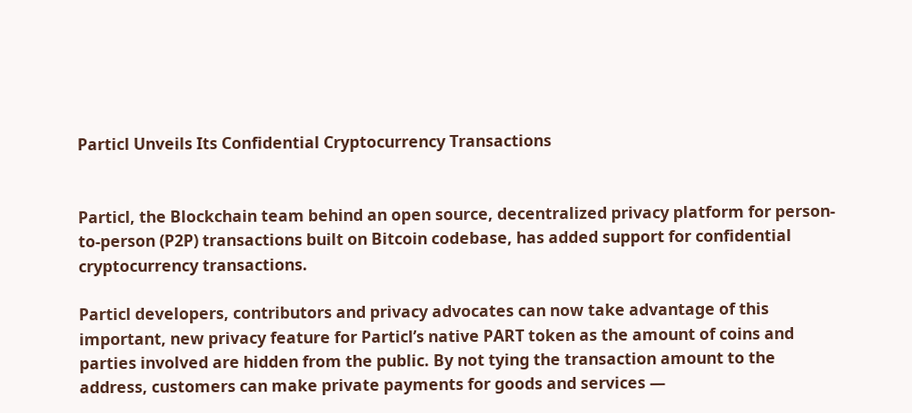Particl Unveils Its Confidential Cryptocurrency Transactions


Particl, the Blockchain team behind an open source, decentralized privacy platform for person-to-person (P2P) transactions built on Bitcoin codebase, has added support for confidential cryptocurrency transactions.

Particl developers, contributors and privacy advocates can now take advantage of this important, new privacy feature for Particl’s native PART token as the amount of coins and parties involved are hidden from the public. By not tying the transaction amount to the address, customers can make private payments for goods and services —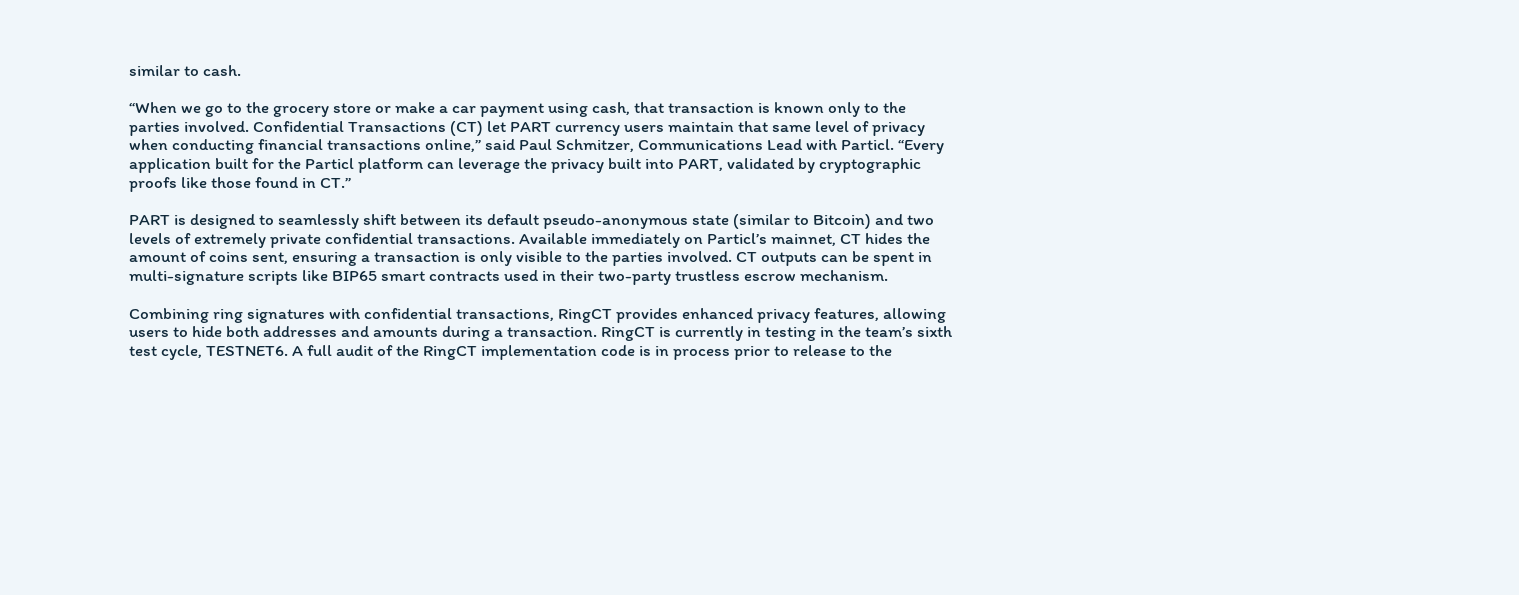similar to cash.

“When we go to the grocery store or make a car payment using cash, that transaction is known only to the parties involved. Confidential Transactions (CT) let PART currency users maintain that same level of privacy when conducting financial transactions online,” said Paul Schmitzer, Communications Lead with Particl. “Every application built for the Particl platform can leverage the privacy built into PART, validated by cryptographic proofs like those found in CT.”

PART is designed to seamlessly shift between its default pseudo-anonymous state (similar to Bitcoin) and two levels of extremely private confidential transactions. Available immediately on Particl’s mainnet, CT hides the amount of coins sent, ensuring a transaction is only visible to the parties involved. CT outputs can be spent in multi-signature scripts like BIP65 smart contracts used in their two-party trustless escrow mechanism.

Combining ring signatures with confidential transactions, RingCT provides enhanced privacy features, allowing users to hide both addresses and amounts during a transaction. RingCT is currently in testing in the team’s sixth test cycle, TESTNET6. A full audit of the RingCT implementation code is in process prior to release to the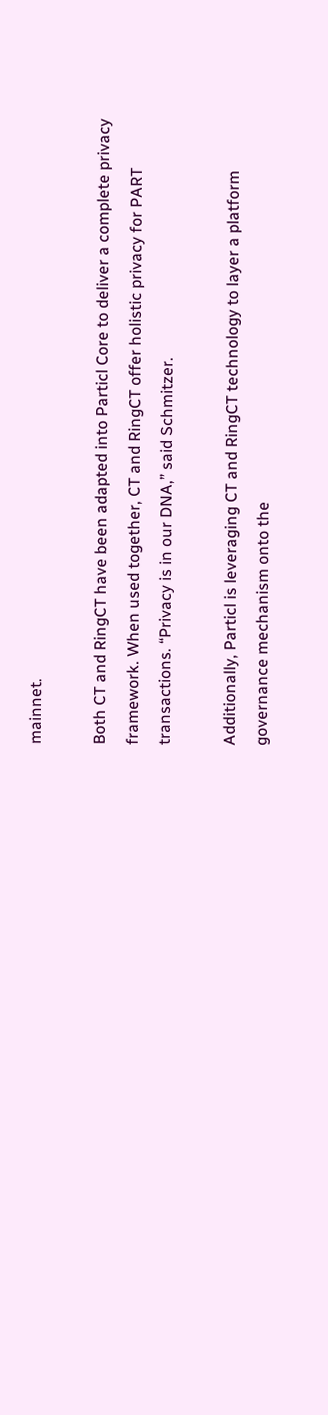mainnet.

Both CT and RingCT have been adapted into Particl Core to deliver a complete privacy framework. When used together, CT and RingCT offer holistic privacy for PART transactions. “Privacy is in our DNA,” said Schmitzer.

Additionally, Particl is leveraging CT and RingCT technology to layer a platform governance mechanism onto the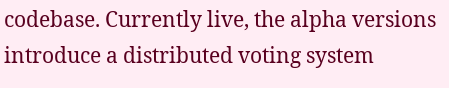codebase. Currently live, the alpha versions introduce a distributed voting system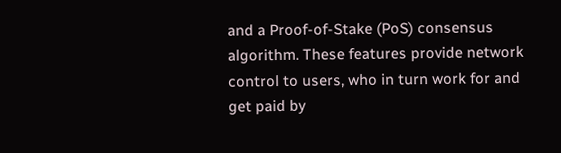and a Proof-of-Stake (PoS) consensus algorithm. These features provide network control to users, who in turn work for and get paid by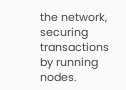the network, securing transactions by running nodes.